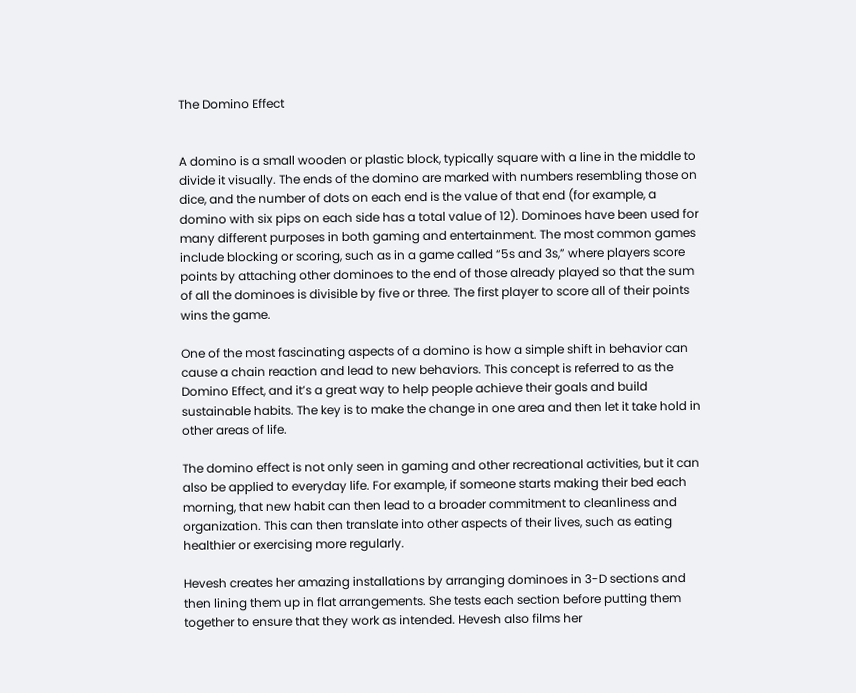The Domino Effect


A domino is a small wooden or plastic block, typically square with a line in the middle to divide it visually. The ends of the domino are marked with numbers resembling those on dice, and the number of dots on each end is the value of that end (for example, a domino with six pips on each side has a total value of 12). Dominoes have been used for many different purposes in both gaming and entertainment. The most common games include blocking or scoring, such as in a game called “5s and 3s,” where players score points by attaching other dominoes to the end of those already played so that the sum of all the dominoes is divisible by five or three. The first player to score all of their points wins the game.

One of the most fascinating aspects of a domino is how a simple shift in behavior can cause a chain reaction and lead to new behaviors. This concept is referred to as the Domino Effect, and it’s a great way to help people achieve their goals and build sustainable habits. The key is to make the change in one area and then let it take hold in other areas of life.

The domino effect is not only seen in gaming and other recreational activities, but it can also be applied to everyday life. For example, if someone starts making their bed each morning, that new habit can then lead to a broader commitment to cleanliness and organization. This can then translate into other aspects of their lives, such as eating healthier or exercising more regularly.

Hevesh creates her amazing installations by arranging dominoes in 3-D sections and then lining them up in flat arrangements. She tests each section before putting them together to ensure that they work as intended. Hevesh also films her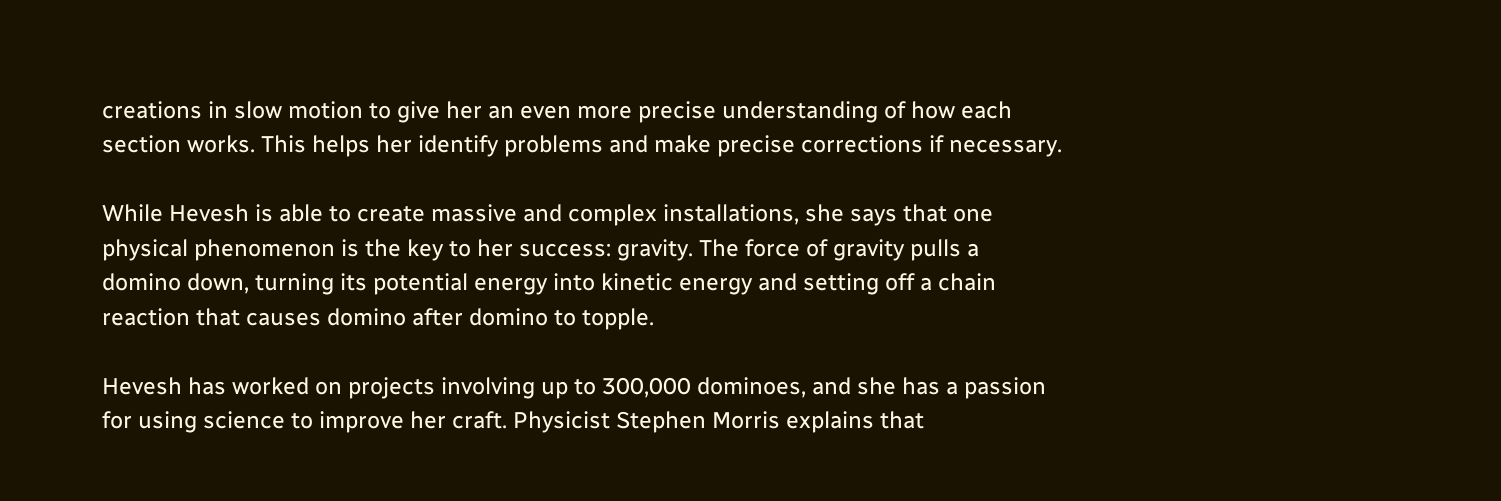creations in slow motion to give her an even more precise understanding of how each section works. This helps her identify problems and make precise corrections if necessary.

While Hevesh is able to create massive and complex installations, she says that one physical phenomenon is the key to her success: gravity. The force of gravity pulls a domino down, turning its potential energy into kinetic energy and setting off a chain reaction that causes domino after domino to topple.

Hevesh has worked on projects involving up to 300,000 dominoes, and she has a passion for using science to improve her craft. Physicist Stephen Morris explains that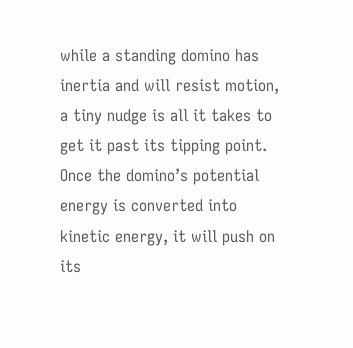while a standing domino has inertia and will resist motion, a tiny nudge is all it takes to get it past its tipping point. Once the domino’s potential energy is converted into kinetic energy, it will push on its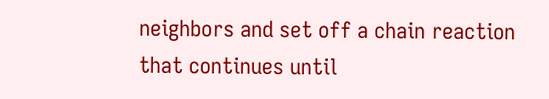neighbors and set off a chain reaction that continues until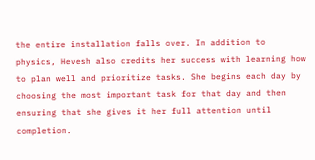the entire installation falls over. In addition to physics, Hevesh also credits her success with learning how to plan well and prioritize tasks. She begins each day by choosing the most important task for that day and then ensuring that she gives it her full attention until completion.